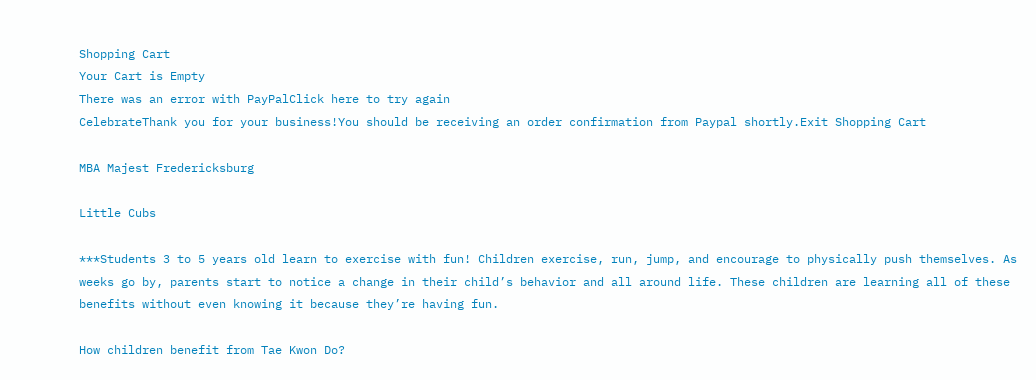Shopping Cart
Your Cart is Empty
There was an error with PayPalClick here to try again
CelebrateThank you for your business!You should be receiving an order confirmation from Paypal shortly.Exit Shopping Cart

MBA Majest Fredericksburg

Little Cubs

***Students 3 to 5 years old learn to exercise with fun! Children exercise, run, jump, and encourage to physically push themselves. As weeks go by, parents start to notice a change in their child’s behavior and all around life. These children are learning all of these benefits without even knowing it because they’re having fun.

How children benefit from Tae Kwon Do?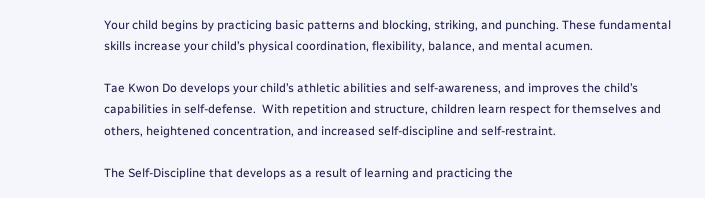Your child begins by practicing basic patterns and blocking, striking, and punching. These fundamental skills increase your child’s physical coordination, flexibility, balance, and mental acumen.

Tae Kwon Do develops your child’s athletic abilities and self-awareness, and improves the child’s capabilities in self-defense.  With repetition and structure, children learn respect for themselves and others, heightened concentration, and increased self-discipline and self-restraint.

The Self-Discipline that develops as a result of learning and practicing the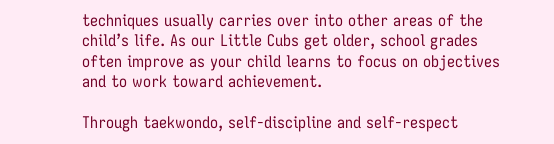techniques usually carries over into other areas of the child’s life. As our Little Cubs get older, school grades often improve as your child learns to focus on objectives and to work toward achievement.

Through taekwondo, self-discipline and self-respect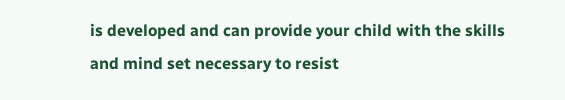is developed and can provide your child with the skills and mind set necessary to resist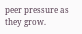peer pressure as they grow.